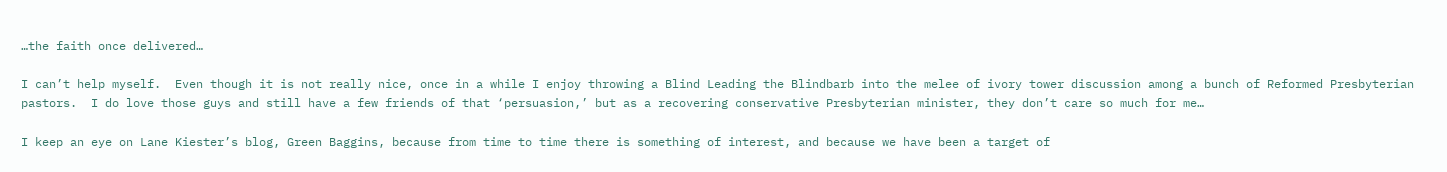…the faith once delivered…

I can’t help myself.  Even though it is not really nice, once in a while I enjoy throwing a Blind Leading the Blindbarb into the melee of ivory tower discussion among a bunch of Reformed Presbyterian pastors.  I do love those guys and still have a few friends of that ‘persuasion,’ but as a recovering conservative Presbyterian minister, they don’t care so much for me…

I keep an eye on Lane Kiester’s blog, Green Baggins, because from time to time there is something of interest, and because we have been a target of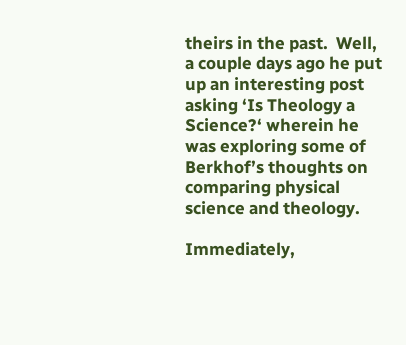theirs in the past.  Well, a couple days ago he put up an interesting post asking ‘Is Theology a Science?‘ wherein he was exploring some of Berkhof’s thoughts on comparing physical science and theology.

Immediately,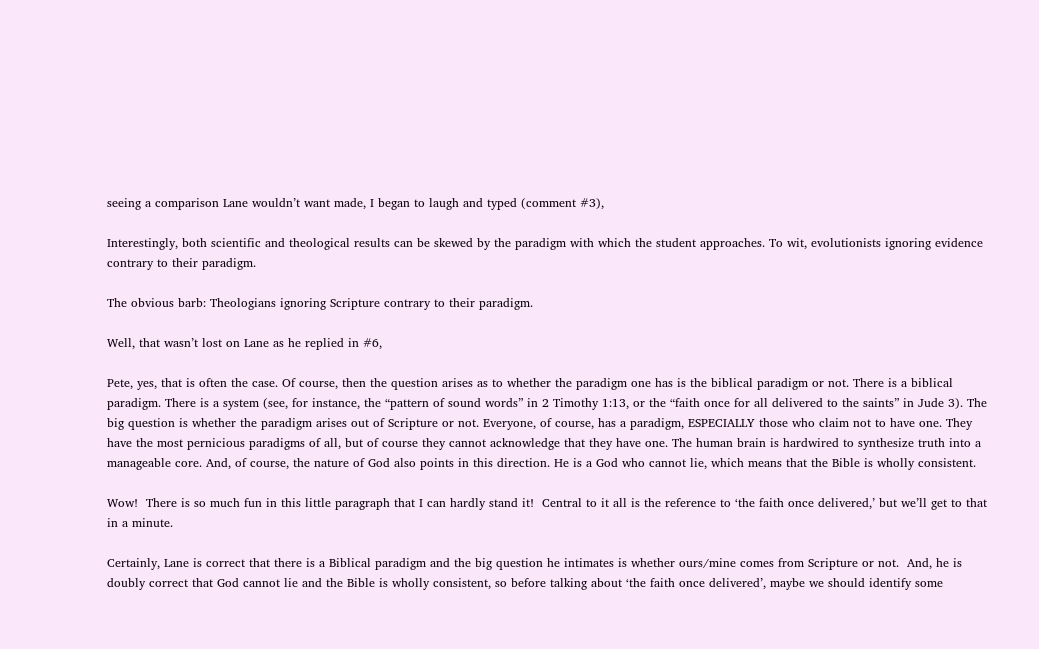seeing a comparison Lane wouldn’t want made, I began to laugh and typed (comment #3),

Interestingly, both scientific and theological results can be skewed by the paradigm with which the student approaches. To wit, evolutionists ignoring evidence contrary to their paradigm.

The obvious barb: Theologians ignoring Scripture contrary to their paradigm.

Well, that wasn’t lost on Lane as he replied in #6,

Pete, yes, that is often the case. Of course, then the question arises as to whether the paradigm one has is the biblical paradigm or not. There is a biblical paradigm. There is a system (see, for instance, the “pattern of sound words” in 2 Timothy 1:13, or the “faith once for all delivered to the saints” in Jude 3). The big question is whether the paradigm arises out of Scripture or not. Everyone, of course, has a paradigm, ESPECIALLY those who claim not to have one. They have the most pernicious paradigms of all, but of course they cannot acknowledge that they have one. The human brain is hardwired to synthesize truth into a manageable core. And, of course, the nature of God also points in this direction. He is a God who cannot lie, which means that the Bible is wholly consistent.

Wow!  There is so much fun in this little paragraph that I can hardly stand it!  Central to it all is the reference to ‘the faith once delivered,’ but we’ll get to that in a minute.

Certainly, Lane is correct that there is a Biblical paradigm and the big question he intimates is whether ours/mine comes from Scripture or not.  And, he is doubly correct that God cannot lie and the Bible is wholly consistent, so before talking about ‘the faith once delivered’, maybe we should identify some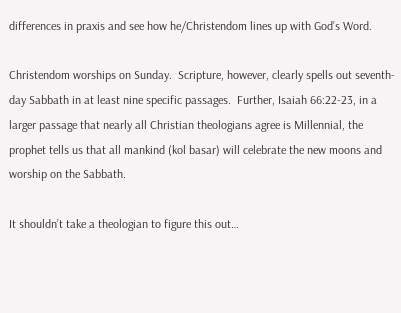differences in praxis and see how he/Christendom lines up with God’s Word.

Christendom worships on Sunday.  Scripture, however, clearly spells out seventh-day Sabbath in at least nine specific passages.  Further, Isaiah 66:22-23, in a larger passage that nearly all Christian theologians agree is Millennial, the prophet tells us that all mankind (kol basar) will celebrate the new moons and worship on the Sabbath.

It shouldn’t take a theologian to figure this out…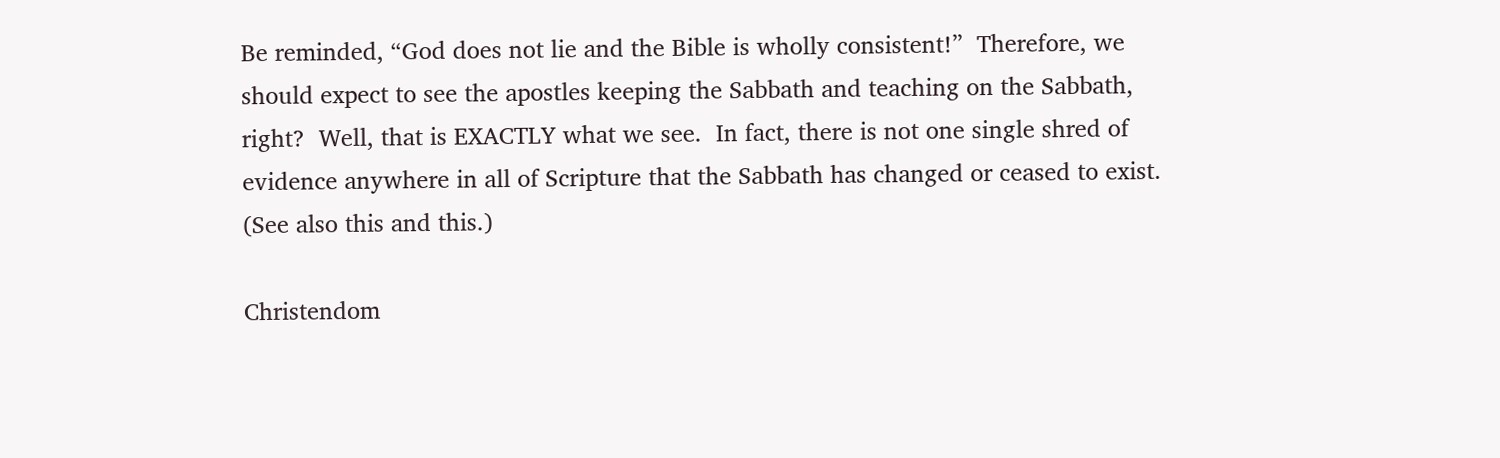Be reminded, “God does not lie and the Bible is wholly consistent!”  Therefore, we should expect to see the apostles keeping the Sabbath and teaching on the Sabbath, right?  Well, that is EXACTLY what we see.  In fact, there is not one single shred of evidence anywhere in all of Scripture that the Sabbath has changed or ceased to exist.  (See also this and this.)

Christendom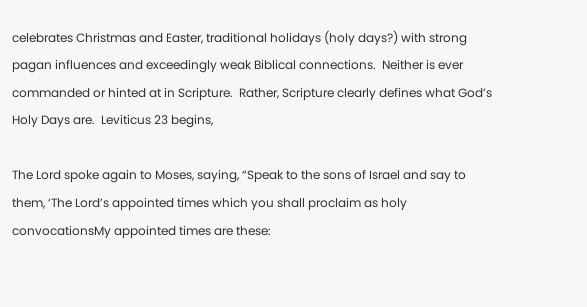celebrates Christmas and Easter, traditional holidays (holy days?) with strong pagan influences and exceedingly weak Biblical connections.  Neither is ever commanded or hinted at in Scripture.  Rather, Scripture clearly defines what God’s Holy Days are.  Leviticus 23 begins,

The Lord spoke again to Moses, saying, “Speak to the sons of Israel and say to them, ‘The Lord’s appointed times which you shall proclaim as holy convocationsMy appointed times are these: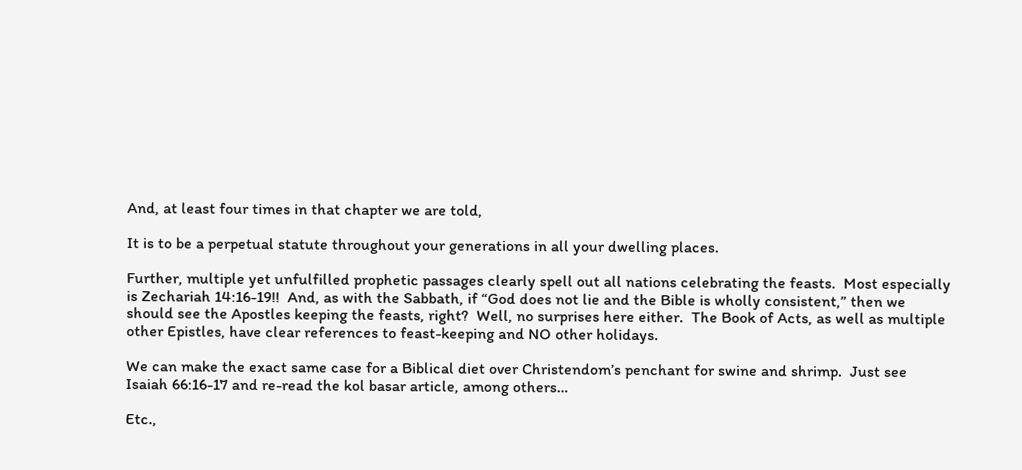And, at least four times in that chapter we are told,

It is to be a perpetual statute throughout your generations in all your dwelling places.

Further, multiple yet unfulfilled prophetic passages clearly spell out all nations celebrating the feasts.  Most especially is Zechariah 14:16-19!!  And, as with the Sabbath, if “God does not lie and the Bible is wholly consistent,” then we should see the Apostles keeping the feasts, right?  Well, no surprises here either.  The Book of Acts, as well as multiple other Epistles, have clear references to feast-keeping and NO other holidays.

We can make the exact same case for a Biblical diet over Christendom’s penchant for swine and shrimp.  Just see Isaiah 66:16-17 and re-read the kol basar article, among others…

Etc.,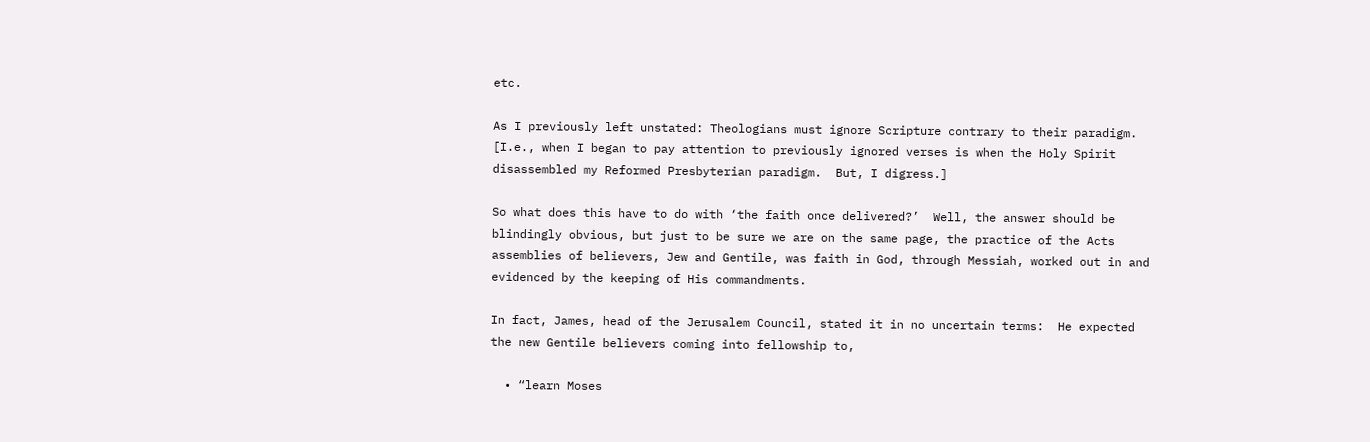etc.

As I previously left unstated: Theologians must ignore Scripture contrary to their paradigm.  [I.e., when I began to pay attention to previously ignored verses is when the Holy Spirit disassembled my Reformed Presbyterian paradigm.  But, I digress.]

So what does this have to do with ‘the faith once delivered?’  Well, the answer should be blindingly obvious, but just to be sure we are on the same page, the practice of the Acts assemblies of believers, Jew and Gentile, was faith in God, through Messiah, worked out in and evidenced by the keeping of His commandments.

In fact, James, head of the Jerusalem Council, stated it in no uncertain terms:  He expected the new Gentile believers coming into fellowship to,

  • “learn Moses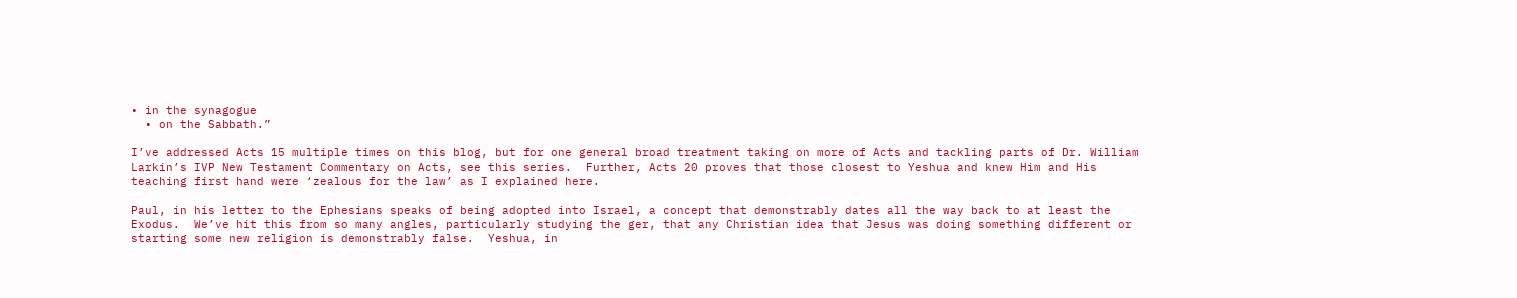• in the synagogue
  • on the Sabbath.”

I’ve addressed Acts 15 multiple times on this blog, but for one general broad treatment taking on more of Acts and tackling parts of Dr. William Larkin’s IVP New Testament Commentary on Acts, see this series.  Further, Acts 20 proves that those closest to Yeshua and knew Him and His teaching first hand were ‘zealous for the law’ as I explained here.

Paul, in his letter to the Ephesians speaks of being adopted into Israel, a concept that demonstrably dates all the way back to at least the Exodus.  We’ve hit this from so many angles, particularly studying the ger, that any Christian idea that Jesus was doing something different or starting some new religion is demonstrably false.  Yeshua, in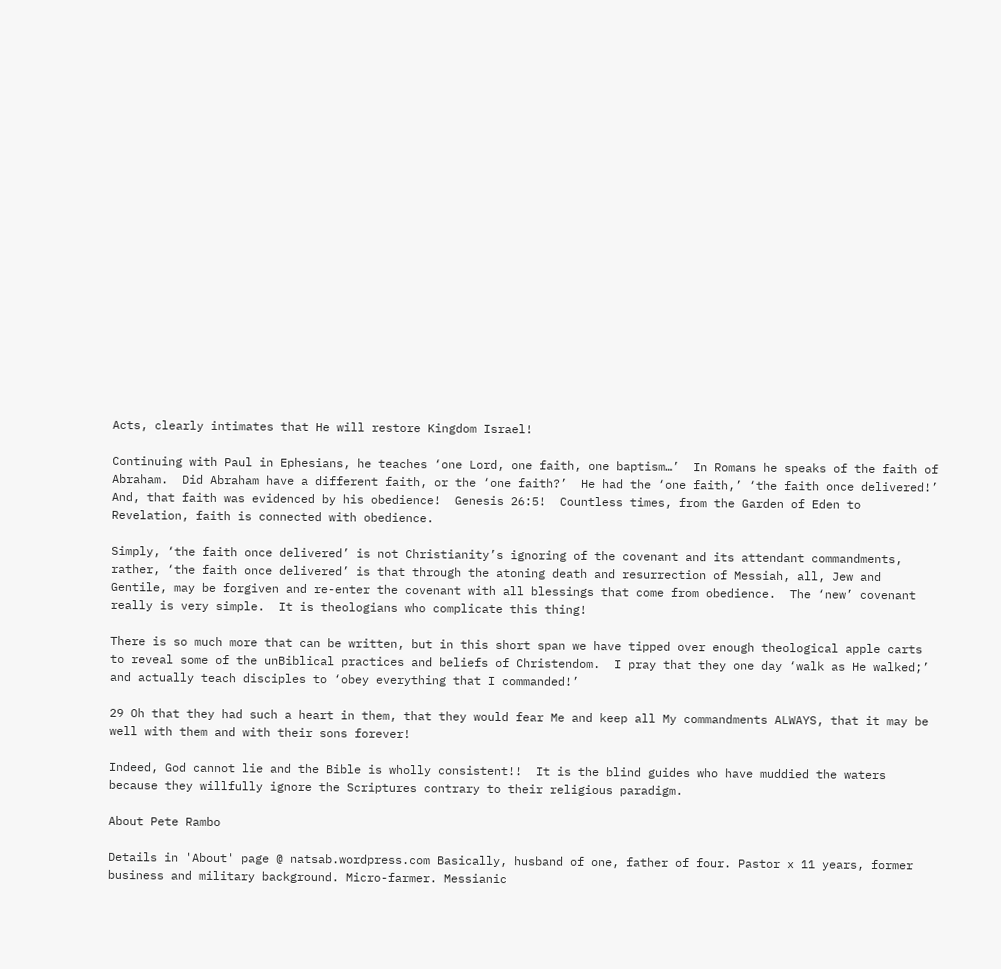Acts, clearly intimates that He will restore Kingdom Israel!

Continuing with Paul in Ephesians, he teaches ‘one Lord, one faith, one baptism…’  In Romans he speaks of the faith of Abraham.  Did Abraham have a different faith, or the ‘one faith?’  He had the ‘one faith,’ ‘the faith once delivered!’  And, that faith was evidenced by his obedience!  Genesis 26:5!  Countless times, from the Garden of Eden to Revelation, faith is connected with obedience.

Simply, ‘the faith once delivered’ is not Christianity’s ignoring of the covenant and its attendant commandments, rather, ‘the faith once delivered’ is that through the atoning death and resurrection of Messiah, all, Jew and Gentile, may be forgiven and re-enter the covenant with all blessings that come from obedience.  The ‘new’ covenant really is very simple.  It is theologians who complicate this thing!

There is so much more that can be written, but in this short span we have tipped over enough theological apple carts to reveal some of the unBiblical practices and beliefs of Christendom.  I pray that they one day ‘walk as He walked;’ and actually teach disciples to ‘obey everything that I commanded!’

29 Oh that they had such a heart in them, that they would fear Me and keep all My commandments ALWAYS, that it may be well with them and with their sons forever!

Indeed, God cannot lie and the Bible is wholly consistent!!  It is the blind guides who have muddied the waters because they willfully ignore the Scriptures contrary to their religious paradigm.

About Pete Rambo

Details in 'About' page @ natsab.wordpress.com Basically, husband of one, father of four. Pastor x 11 years, former business and military background. Micro-farmer. Messianic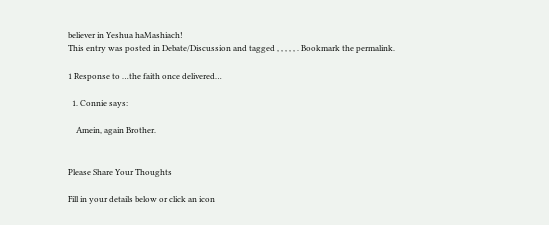believer in Yeshua haMashiach!
This entry was posted in Debate/Discussion and tagged , , , , , . Bookmark the permalink.

1 Response to …the faith once delivered…

  1. Connie says:

    Amein, again Brother.


Please Share Your Thoughts

Fill in your details below or click an icon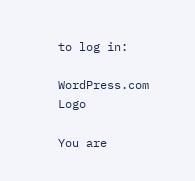to log in:

WordPress.com Logo

You are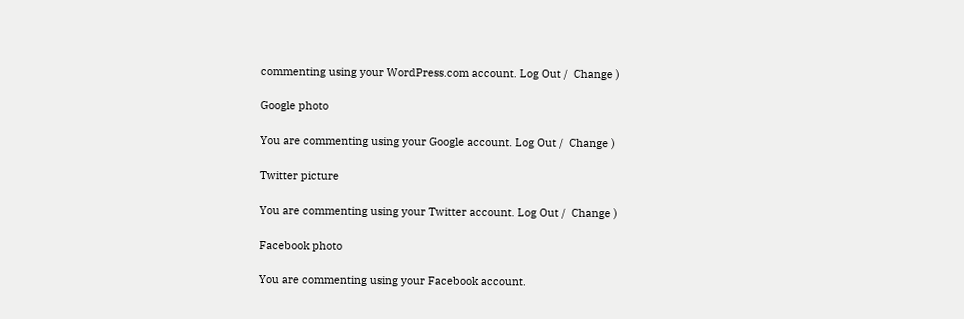commenting using your WordPress.com account. Log Out /  Change )

Google photo

You are commenting using your Google account. Log Out /  Change )

Twitter picture

You are commenting using your Twitter account. Log Out /  Change )

Facebook photo

You are commenting using your Facebook account.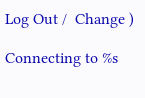Log Out /  Change )

Connecting to %s